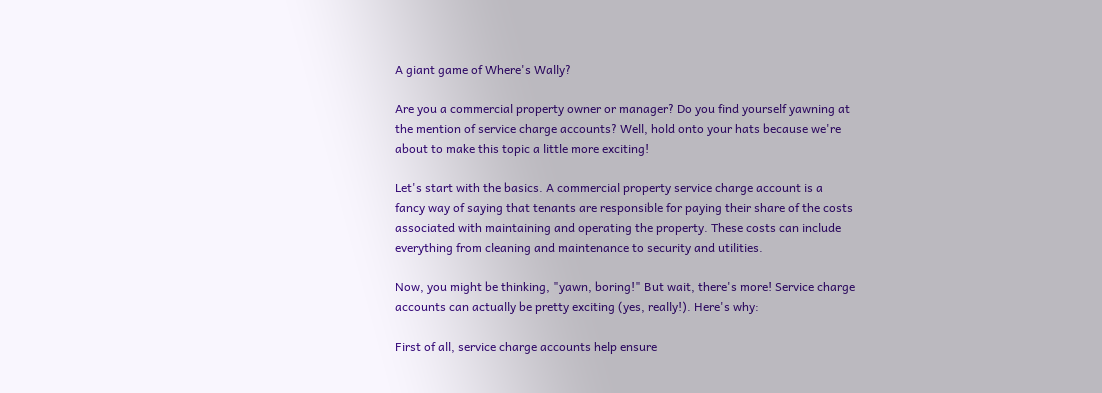A giant game of Where's Wally?

Are you a commercial property owner or manager? Do you find yourself yawning at the mention of service charge accounts? Well, hold onto your hats because we're about to make this topic a little more exciting!

Let's start with the basics. A commercial property service charge account is a fancy way of saying that tenants are responsible for paying their share of the costs associated with maintaining and operating the property. These costs can include everything from cleaning and maintenance to security and utilities.

Now, you might be thinking, "yawn, boring!" But wait, there's more! Service charge accounts can actually be pretty exciting (yes, really!). Here's why:

First of all, service charge accounts help ensure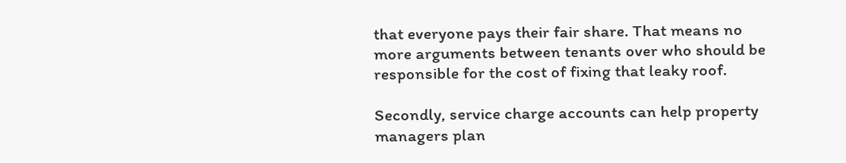that everyone pays their fair share. That means no more arguments between tenants over who should be responsible for the cost of fixing that leaky roof.

Secondly, service charge accounts can help property managers plan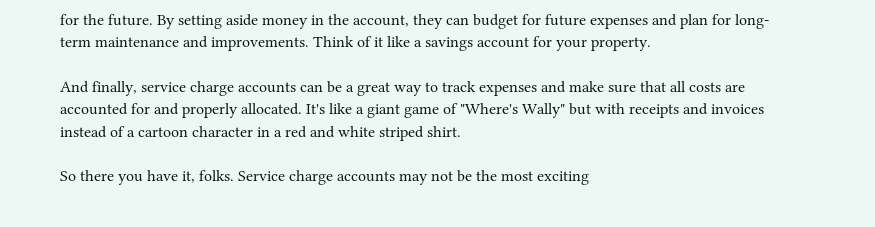for the future. By setting aside money in the account, they can budget for future expenses and plan for long-term maintenance and improvements. Think of it like a savings account for your property.

And finally, service charge accounts can be a great way to track expenses and make sure that all costs are accounted for and properly allocated. It's like a giant game of "Where's Wally" but with receipts and invoices instead of a cartoon character in a red and white striped shirt.

So there you have it, folks. Service charge accounts may not be the most exciting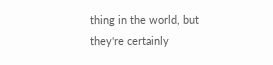thing in the world, but they're certainly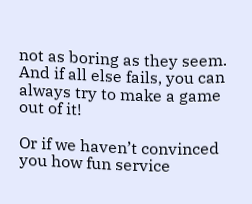not as boring as they seem. And if all else fails, you can always try to make a game out of it!

Or if we haven’t convinced you how fun service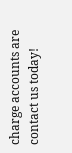charge accounts are contact us today!